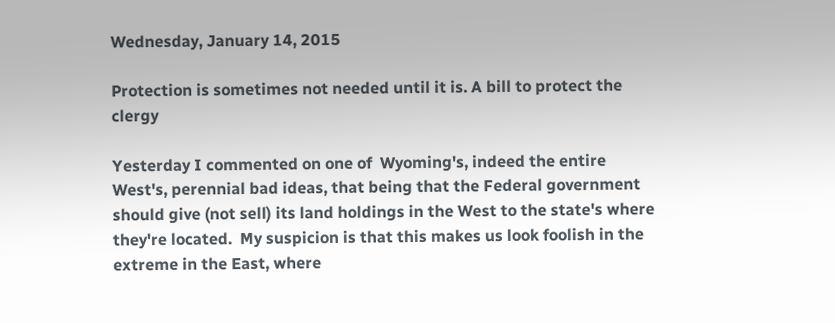Wednesday, January 14, 2015

Protection is sometimes not needed until it is. A bill to protect the clergy

Yesterday I commented on one of  Wyoming's, indeed the entire West's, perennial bad ideas, that being that the Federal government should give (not sell) its land holdings in the West to the state's where they're located.  My suspicion is that this makes us look foolish in the extreme in the East, where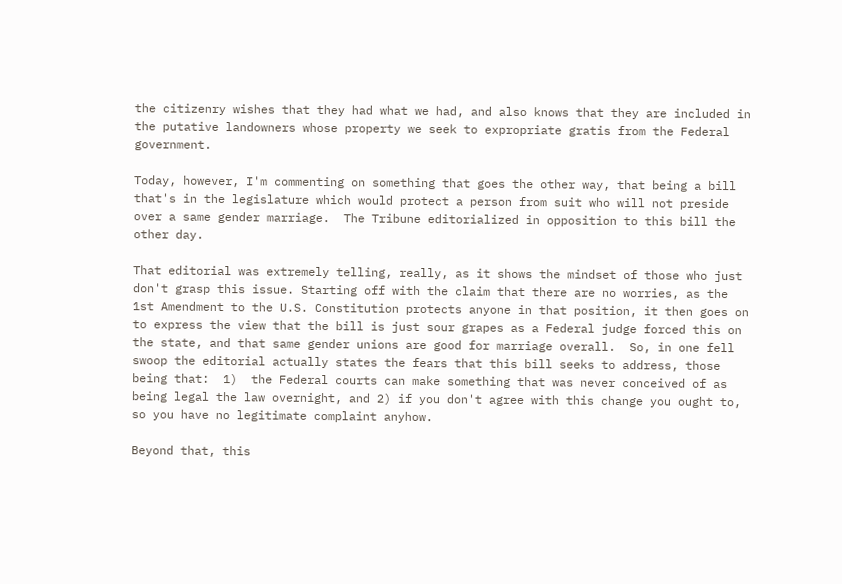the citizenry wishes that they had what we had, and also knows that they are included in the putative landowners whose property we seek to expropriate gratis from the Federal government.

Today, however, I'm commenting on something that goes the other way, that being a bill that's in the legislature which would protect a person from suit who will not preside over a same gender marriage.  The Tribune editorialized in opposition to this bill the other day.

That editorial was extremely telling, really, as it shows the mindset of those who just don't grasp this issue. Starting off with the claim that there are no worries, as the 1st Amendment to the U.S. Constitution protects anyone in that position, it then goes on to express the view that the bill is just sour grapes as a Federal judge forced this on the state, and that same gender unions are good for marriage overall.  So, in one fell swoop the editorial actually states the fears that this bill seeks to address, those being that:  1)  the Federal courts can make something that was never conceived of as being legal the law overnight, and 2) if you don't agree with this change you ought to, so you have no legitimate complaint anyhow.

Beyond that, this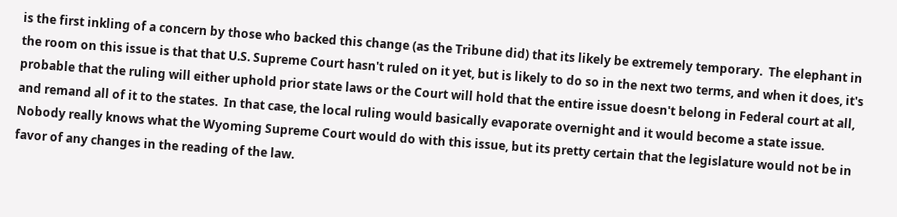is the first inkling of a concern by those who backed this change (as the Tribune did) that its likely be extremely temporary.  The elephant in the room on this issue is that that U.S. Supreme Court hasn't ruled on it yet, but is likely to do so in the next two terms, and when it does, it's probable that the ruling will either uphold prior state laws or the Court will hold that the entire issue doesn't belong in Federal court at all, and remand all of it to the states.  In that case, the local ruling would basically evaporate overnight and it would become a state issue.  Nobody really knows what the Wyoming Supreme Court would do with this issue, but its pretty certain that the legislature would not be in favor of any changes in the reading of the law.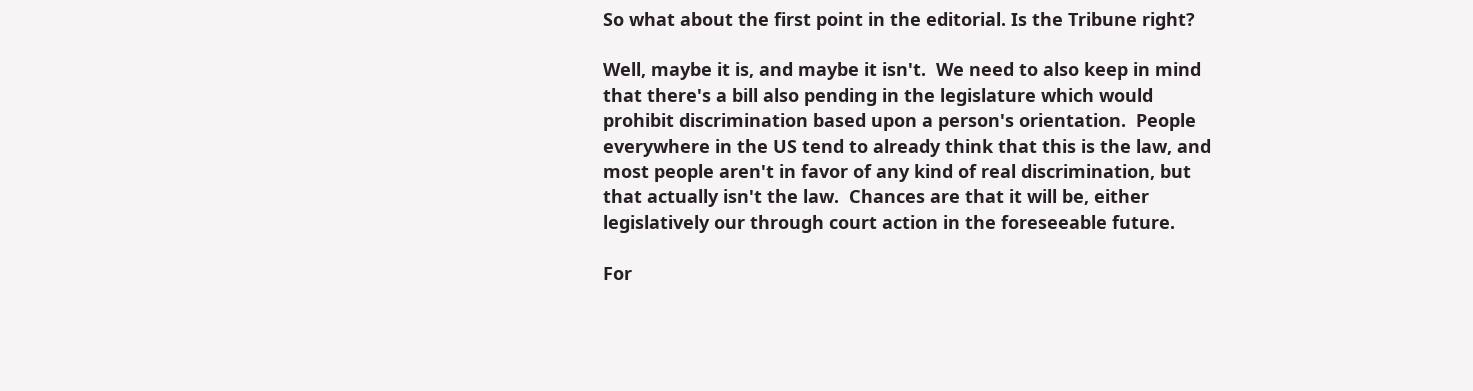So what about the first point in the editorial. Is the Tribune right?

Well, maybe it is, and maybe it isn't.  We need to also keep in mind that there's a bill also pending in the legislature which would prohibit discrimination based upon a person's orientation.  People everywhere in the US tend to already think that this is the law, and most people aren't in favor of any kind of real discrimination, but that actually isn't the law.  Chances are that it will be, either legislatively our through court action in the foreseeable future.

For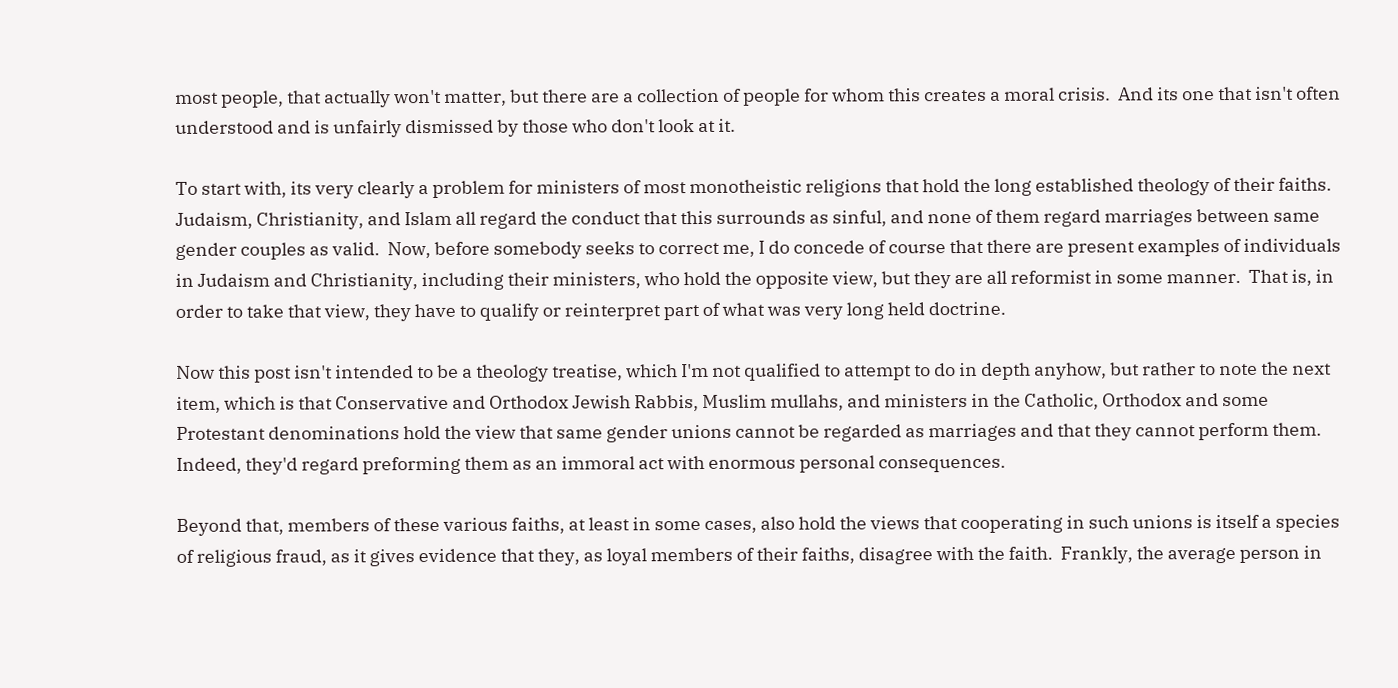most people, that actually won't matter, but there are a collection of people for whom this creates a moral crisis.  And its one that isn't often understood and is unfairly dismissed by those who don't look at it.

To start with, its very clearly a problem for ministers of most monotheistic religions that hold the long established theology of their faiths.  Judaism, Christianity, and Islam all regard the conduct that this surrounds as sinful, and none of them regard marriages between same gender couples as valid.  Now, before somebody seeks to correct me, I do concede of course that there are present examples of individuals in Judaism and Christianity, including their ministers, who hold the opposite view, but they are all reformist in some manner.  That is, in order to take that view, they have to qualify or reinterpret part of what was very long held doctrine.

Now this post isn't intended to be a theology treatise, which I'm not qualified to attempt to do in depth anyhow, but rather to note the next item, which is that Conservative and Orthodox Jewish Rabbis, Muslim mullahs, and ministers in the Catholic, Orthodox and some Protestant denominations hold the view that same gender unions cannot be regarded as marriages and that they cannot perform them.  Indeed, they'd regard preforming them as an immoral act with enormous personal consequences.

Beyond that, members of these various faiths, at least in some cases, also hold the views that cooperating in such unions is itself a species of religious fraud, as it gives evidence that they, as loyal members of their faiths, disagree with the faith.  Frankly, the average person in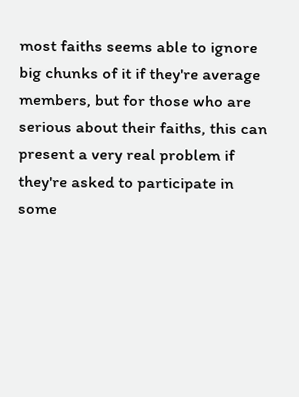most faiths seems able to ignore big chunks of it if they're average members, but for those who are serious about their faiths, this can present a very real problem if they're asked to participate in some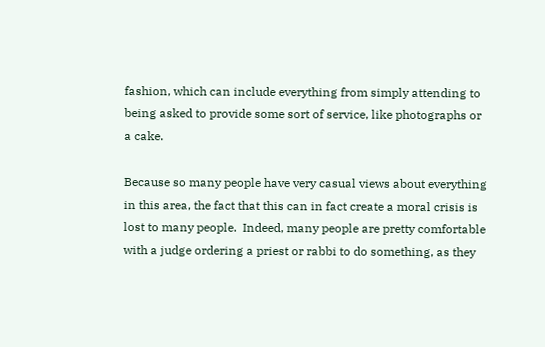fashion, which can include everything from simply attending to being asked to provide some sort of service, like photographs or a cake.

Because so many people have very casual views about everything in this area, the fact that this can in fact create a moral crisis is lost to many people.  Indeed, many people are pretty comfortable with a judge ordering a priest or rabbi to do something, as they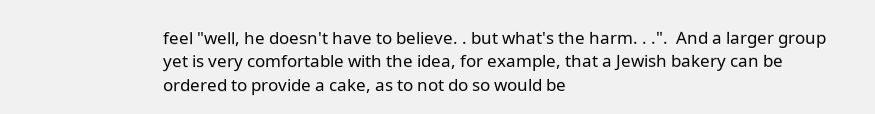feel "well, he doesn't have to believe. . but what's the harm. . .".  And a larger group yet is very comfortable with the idea, for example, that a Jewish bakery can be ordered to provide a cake, as to not do so would be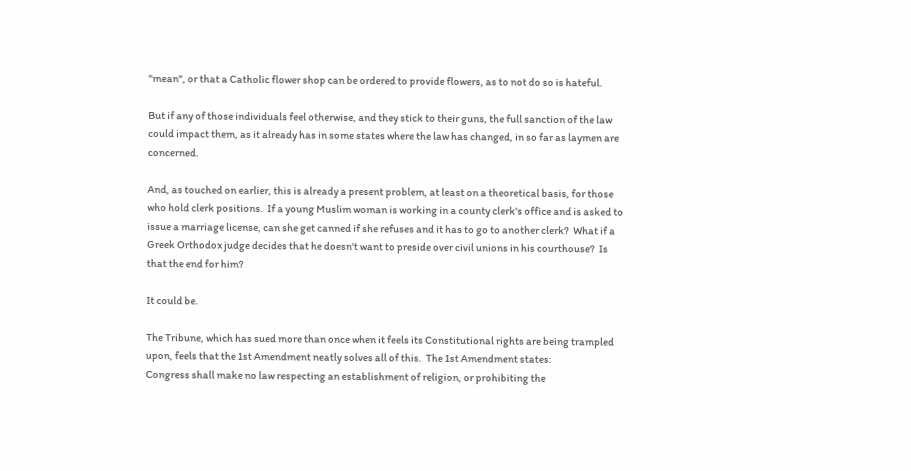"mean", or that a Catholic flower shop can be ordered to provide flowers, as to not do so is hateful.

But if any of those individuals feel otherwise, and they stick to their guns, the full sanction of the law could impact them, as it already has in some states where the law has changed, in so far as laymen are concerned.

And, as touched on earlier, this is already a present problem, at least on a theoretical basis, for those who hold clerk positions.  If a young Muslim woman is working in a county clerk's office and is asked to issue a marriage license, can she get canned if she refuses and it has to go to another clerk?  What if a Greek Orthodox judge decides that he doesn't want to preside over civil unions in his courthouse?  Is that the end for him?

It could be.

The Tribune, which has sued more than once when it feels its Constitutional rights are being trampled upon, feels that the 1st Amendment neatly solves all of this.  The 1st Amendment states:
Congress shall make no law respecting an establishment of religion, or prohibiting the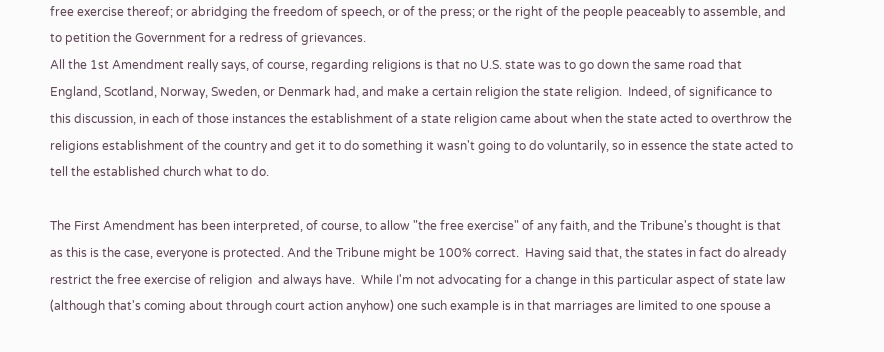free exercise thereof; or abridging the freedom of speech, or of the press; or the right of the people peaceably to assemble, and to petition the Government for a redress of grievances.
All the 1st Amendment really says, of course, regarding religions is that no U.S. state was to go down the same road that England, Scotland, Norway, Sweden, or Denmark had, and make a certain religion the state religion.  Indeed, of significance to this discussion, in each of those instances the establishment of a state religion came about when the state acted to overthrow the religions establishment of the country and get it to do something it wasn't going to do voluntarily, so in essence the state acted to tell the established church what to do.

The First Amendment has been interpreted, of course, to allow "the free exercise" of any faith, and the Tribune's thought is that as this is the case, everyone is protected. And the Tribune might be 100% correct.  Having said that, the states in fact do already restrict the free exercise of religion  and always have.  While I'm not advocating for a change in this particular aspect of state law (although that's coming about through court action anyhow) one such example is in that marriages are limited to one spouse a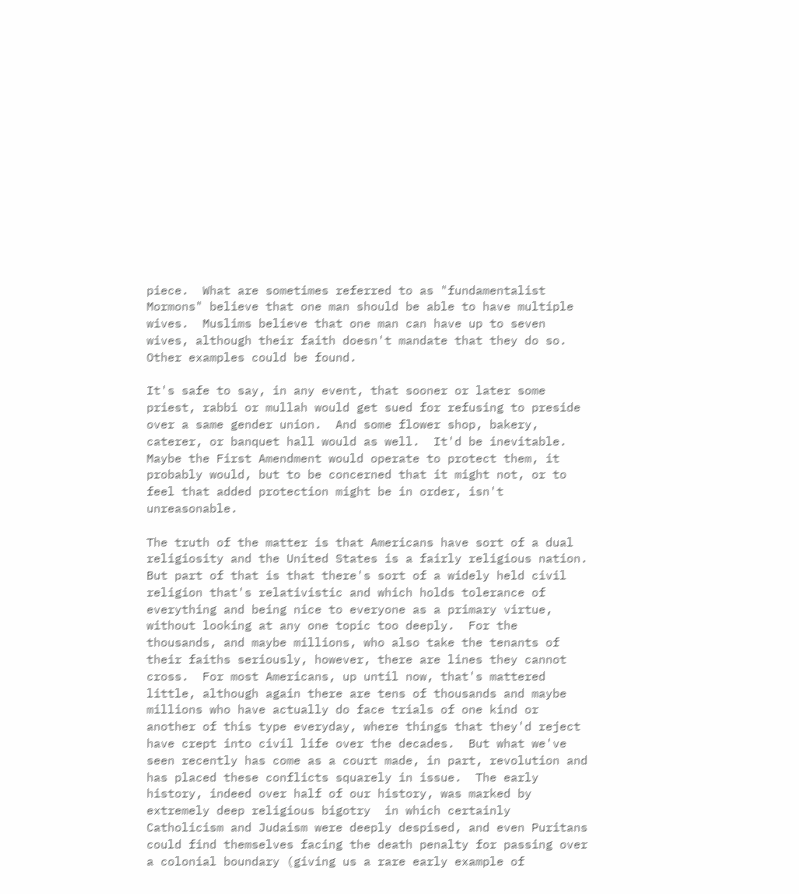piece.  What are sometimes referred to as "fundamentalist Mormons" believe that one man should be able to have multiple wives.  Muslims believe that one man can have up to seven wives, although their faith doesn't mandate that they do so.  Other examples could be found.

It's safe to say, in any event, that sooner or later some priest, rabbi or mullah would get sued for refusing to preside over a same gender union.  And some flower shop, bakery, caterer, or banquet hall would as well.  It'd be inevitable.  Maybe the First Amendment would operate to protect them, it probably would, but to be concerned that it might not, or to feel that added protection might be in order, isn't unreasonable.

The truth of the matter is that Americans have sort of a dual religiosity and the United States is a fairly religious nation.  But part of that is that there's sort of a widely held civil religion that's relativistic and which holds tolerance of everything and being nice to everyone as a primary virtue, without looking at any one topic too deeply.  For the thousands, and maybe millions, who also take the tenants of their faiths seriously, however, there are lines they cannot cross.  For most Americans, up until now, that's mattered little, although again there are tens of thousands and maybe millions who have actually do face trials of one kind or another of this type everyday, where things that they'd reject have crept into civil life over the decades.  But what we've seen recently has come as a court made, in part, revolution and has placed these conflicts squarely in issue.  The early history, indeed over half of our history, was marked by extremely deep religious bigotry  in which certainly Catholicism and Judaism were deeply despised, and even Puritans could find themselves facing the death penalty for passing over a colonial boundary (giving us a rare early example of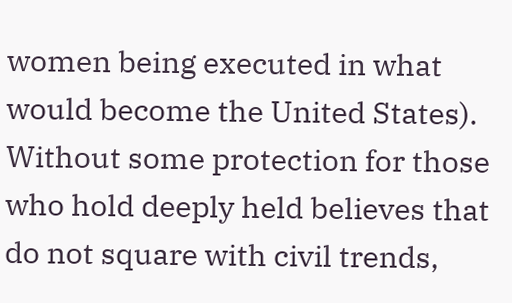women being executed in what would become the United States).  Without some protection for those who hold deeply held believes that do not square with civil trends,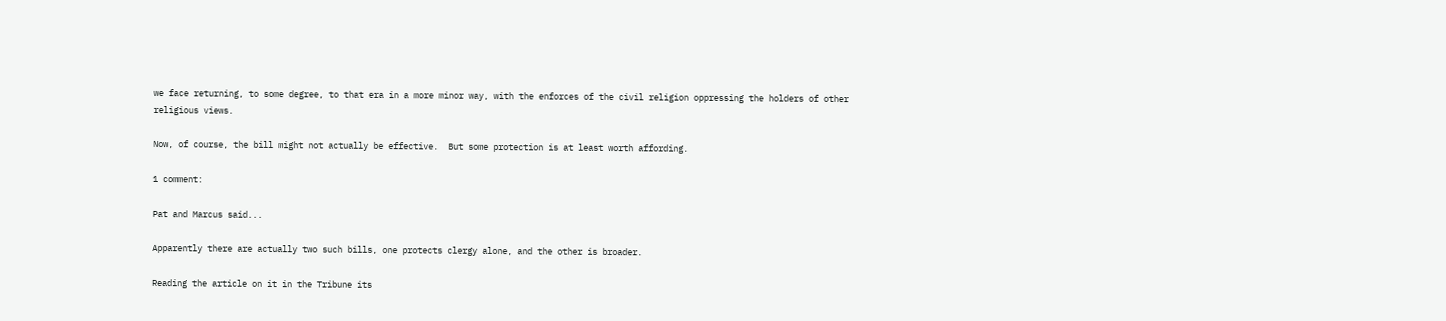we face returning, to some degree, to that era in a more minor way, with the enforces of the civil religion oppressing the holders of other religious views.

Now, of course, the bill might not actually be effective.  But some protection is at least worth affording.

1 comment:

Pat and Marcus said...

Apparently there are actually two such bills, one protects clergy alone, and the other is broader.

Reading the article on it in the Tribune its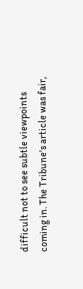difficult not to see subtle viewpoints coming in. The Tribune's article was fair,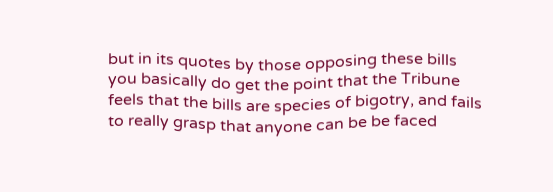but in its quotes by those opposing these bills you basically do get the point that the Tribune feels that the bills are species of bigotry, and fails to really grasp that anyone can be be faced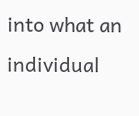into what an individual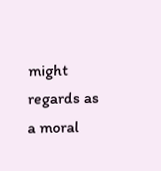might regards as a moral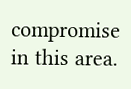compromise in this area.